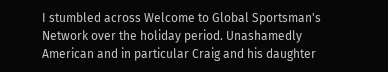I stumbled across Welcome to Global Sportsman's Network over the holiday period. Unashamedly American and in particular Craig and his daughter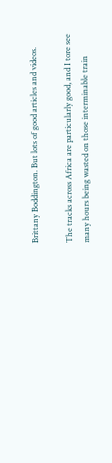Brittany Boddington. But lots of good articles and videos.

The tracks across Africa are particularly good, and I tore see many hours being wasted on those interminable train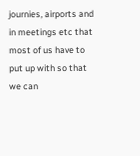journies, airports and in meetings etc that most of us have to put up with so that we can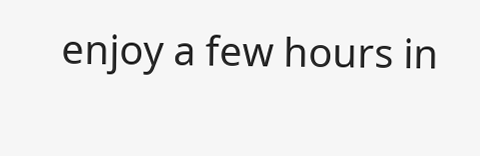enjoy a few hours in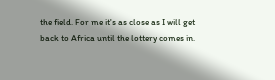the field. For me it's as close as I will get back to Africa until the lottery comes in.